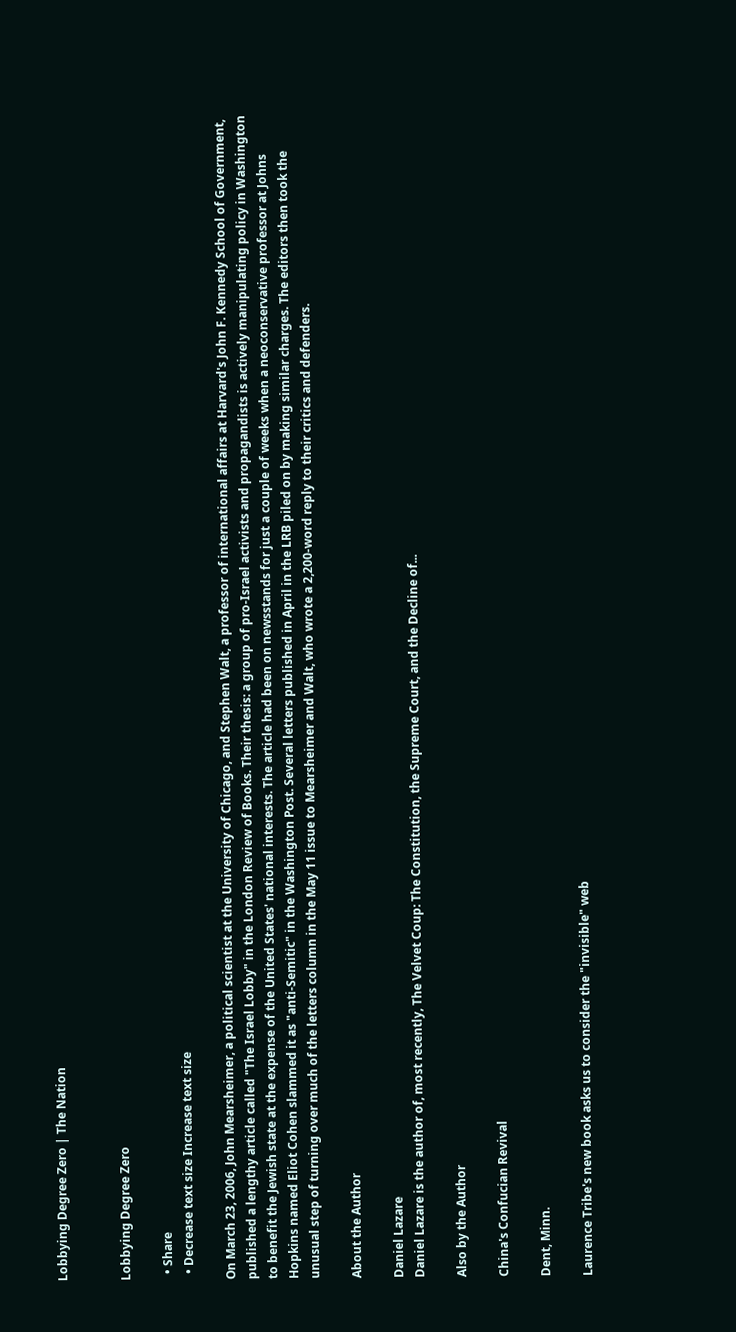Lobbying Degree Zero | The Nation


Lobbying Degree Zero

  • Share
  • Decrease text size Increase text size

On March 23, 2006, John Mearsheimer, a political scientist at the University of Chicago, and Stephen Walt, a professor of international affairs at Harvard's John F. Kennedy School of Government, published a lengthy article called "The Israel Lobby" in the London Review of Books. Their thesis: a group of pro-Israel activists and propagandists is actively manipulating policy in Washington to benefit the Jewish state at the expense of the United States' national interests. The article had been on newsstands for just a couple of weeks when a neoconservative professor at Johns Hopkins named Eliot Cohen slammed it as "anti-Semitic" in the Washington Post. Several letters published in April in the LRB piled on by making similar charges. The editors then took the unusual step of turning over much of the letters column in the May 11 issue to Mearsheimer and Walt, who wrote a 2,200-word reply to their critics and defenders.

About the Author

Daniel Lazare
Daniel Lazare is the author of, most recently, The Velvet Coup: The Constitution, the Supreme Court, and the Decline of...

Also by the Author

China's Confucian Revival

Dent, Minn.

Laurence Tribe's new book asks us to consider the "invisible" web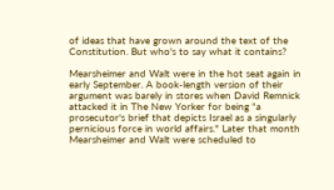of ideas that have grown around the text of the Constitution. But who's to say what it contains?

Mearsheimer and Walt were in the hot seat again in early September. A book-length version of their argument was barely in stores when David Remnick attacked it in The New Yorker for being "a prosecutor's brief that depicts Israel as a singularly pernicious force in world affairs." Later that month Mearsheimer and Walt were scheduled to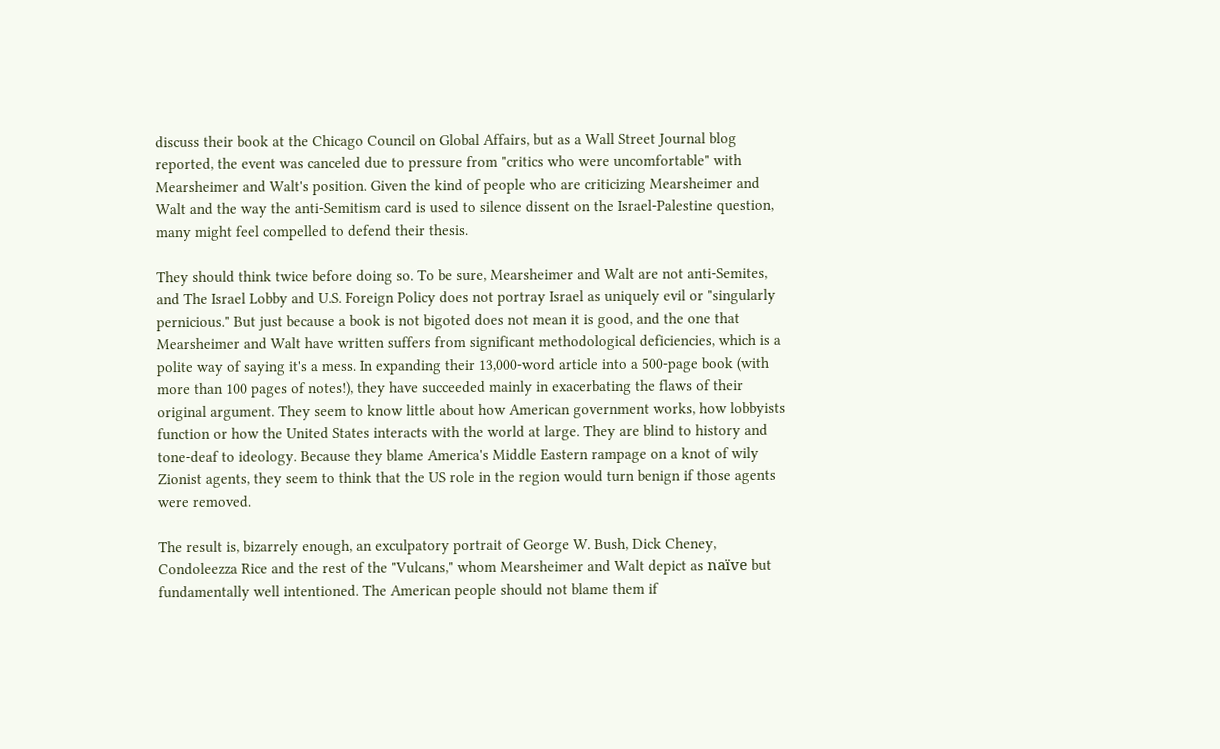discuss their book at the Chicago Council on Global Affairs, but as a Wall Street Journal blog reported, the event was canceled due to pressure from "critics who were uncomfortable" with Mearsheimer and Walt's position. Given the kind of people who are criticizing Mearsheimer and Walt and the way the anti-Semitism card is used to silence dissent on the Israel-Palestine question, many might feel compelled to defend their thesis.

They should think twice before doing so. To be sure, Mearsheimer and Walt are not anti-Semites, and The Israel Lobby and U.S. Foreign Policy does not portray Israel as uniquely evil or "singularly pernicious." But just because a book is not bigoted does not mean it is good, and the one that Mearsheimer and Walt have written suffers from significant methodological deficiencies, which is a polite way of saying it's a mess. In expanding their 13,000-word article into a 500-page book (with more than 100 pages of notes!), they have succeeded mainly in exacerbating the flaws of their original argument. They seem to know little about how American government works, how lobbyists function or how the United States interacts with the world at large. They are blind to history and tone-deaf to ideology. Because they blame America's Middle Eastern rampage on a knot of wily Zionist agents, they seem to think that the US role in the region would turn benign if those agents were removed.

The result is, bizarrely enough, an exculpatory portrait of George W. Bush, Dick Cheney, Condoleezza Rice and the rest of the "Vulcans," whom Mearsheimer and Walt depict as naïve but fundamentally well intentioned. The American people should not blame them if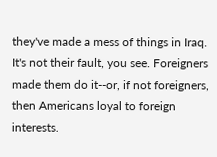they've made a mess of things in Iraq. It's not their fault, you see. Foreigners made them do it--or, if not foreigners, then Americans loyal to foreign interests.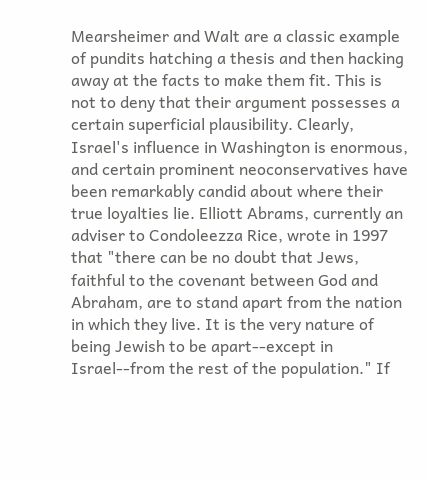Mearsheimer and Walt are a classic example of pundits hatching a thesis and then hacking away at the facts to make them fit. This is not to deny that their argument possesses a certain superficial plausibility. Clearly, Israel's influence in Washington is enormous, and certain prominent neoconservatives have been remarkably candid about where their true loyalties lie. Elliott Abrams, currently an adviser to Condoleezza Rice, wrote in 1997 that "there can be no doubt that Jews, faithful to the covenant between God and Abraham, are to stand apart from the nation in which they live. It is the very nature of being Jewish to be apart--except in Israel--from the rest of the population." If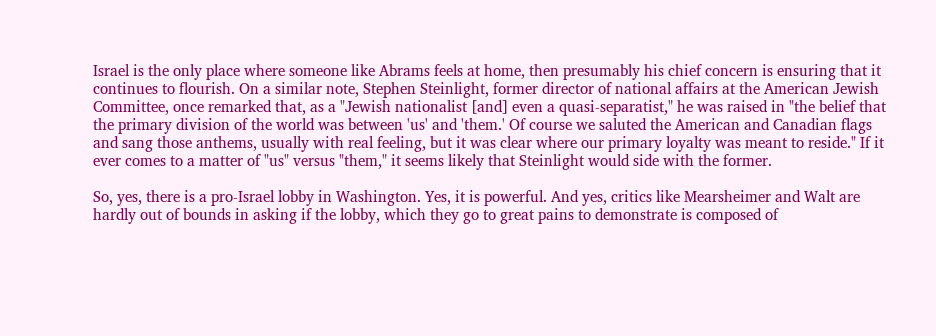Israel is the only place where someone like Abrams feels at home, then presumably his chief concern is ensuring that it continues to flourish. On a similar note, Stephen Steinlight, former director of national affairs at the American Jewish Committee, once remarked that, as a "Jewish nationalist [and] even a quasi-separatist," he was raised in "the belief that the primary division of the world was between 'us' and 'them.' Of course we saluted the American and Canadian flags and sang those anthems, usually with real feeling, but it was clear where our primary loyalty was meant to reside." If it ever comes to a matter of "us" versus "them," it seems likely that Steinlight would side with the former.

So, yes, there is a pro-Israel lobby in Washington. Yes, it is powerful. And yes, critics like Mearsheimer and Walt are hardly out of bounds in asking if the lobby, which they go to great pains to demonstrate is composed of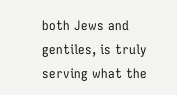both Jews and gentiles, is truly serving what the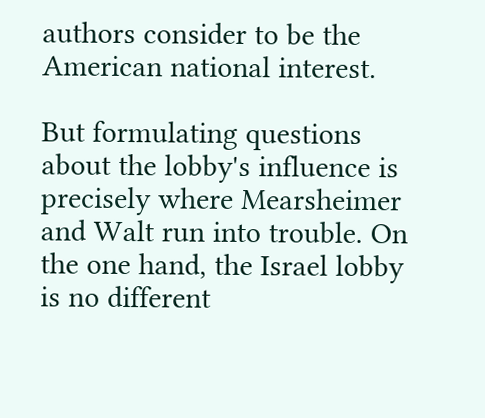authors consider to be the American national interest.

But formulating questions about the lobby's influence is precisely where Mearsheimer and Walt run into trouble. On the one hand, the Israel lobby is no different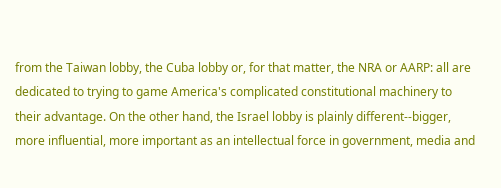from the Taiwan lobby, the Cuba lobby or, for that matter, the NRA or AARP: all are dedicated to trying to game America's complicated constitutional machinery to their advantage. On the other hand, the Israel lobby is plainly different--bigger, more influential, more important as an intellectual force in government, media and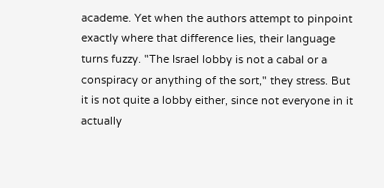academe. Yet when the authors attempt to pinpoint exactly where that difference lies, their language turns fuzzy. "The Israel lobby is not a cabal or a conspiracy or anything of the sort," they stress. But it is not quite a lobby either, since not everyone in it actually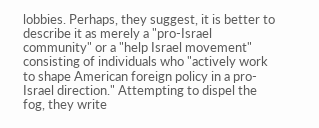lobbies. Perhaps, they suggest, it is better to describe it as merely a "pro-Israel community" or a "help Israel movement" consisting of individuals who "actively work to shape American foreign policy in a pro-Israel direction." Attempting to dispel the fog, they write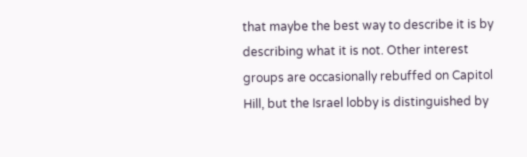that maybe the best way to describe it is by describing what it is not. Other interest groups are occasionally rebuffed on Capitol Hill, but the Israel lobby is distinguished by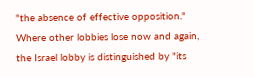"the absence of effective opposition." Where other lobbies lose now and again, the Israel lobby is distinguished by "its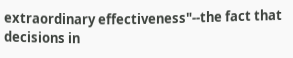extraordinary effectiveness"--the fact that decisions in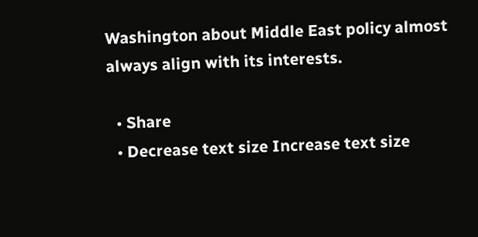Washington about Middle East policy almost always align with its interests.

  • Share
  • Decrease text size Increase text size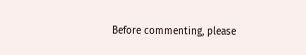Before commenting, please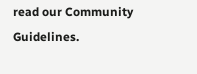read our Community Guidelines.